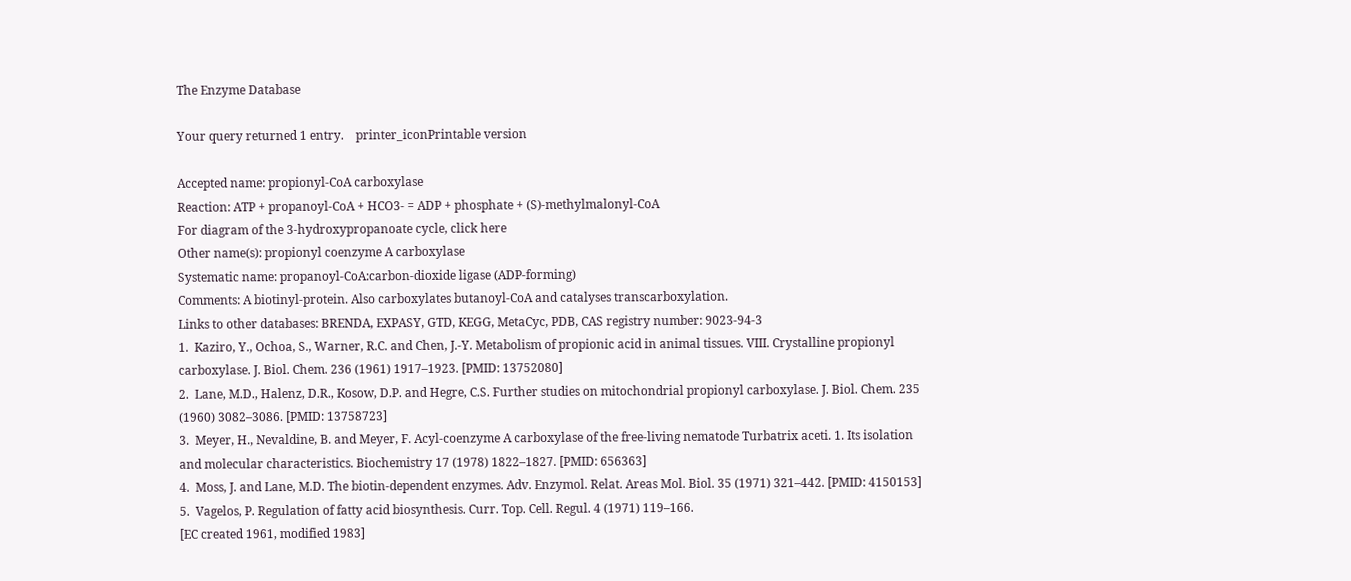The Enzyme Database

Your query returned 1 entry.    printer_iconPrintable version

Accepted name: propionyl-CoA carboxylase
Reaction: ATP + propanoyl-CoA + HCO3- = ADP + phosphate + (S)-methylmalonyl-CoA
For diagram of the 3-hydroxypropanoate cycle, click here
Other name(s): propionyl coenzyme A carboxylase
Systematic name: propanoyl-CoA:carbon-dioxide ligase (ADP-forming)
Comments: A biotinyl-protein. Also carboxylates butanoyl-CoA and catalyses transcarboxylation.
Links to other databases: BRENDA, EXPASY, GTD, KEGG, MetaCyc, PDB, CAS registry number: 9023-94-3
1.  Kaziro, Y., Ochoa, S., Warner, R.C. and Chen, J.-Y. Metabolism of propionic acid in animal tissues. VIII. Crystalline propionyl carboxylase. J. Biol. Chem. 236 (1961) 1917–1923. [PMID: 13752080]
2.  Lane, M.D., Halenz, D.R., Kosow, D.P. and Hegre, C.S. Further studies on mitochondrial propionyl carboxylase. J. Biol. Chem. 235 (1960) 3082–3086. [PMID: 13758723]
3.  Meyer, H., Nevaldine, B. and Meyer, F. Acyl-coenzyme A carboxylase of the free-living nematode Turbatrix aceti. 1. Its isolation and molecular characteristics. Biochemistry 17 (1978) 1822–1827. [PMID: 656363]
4.  Moss, J. and Lane, M.D. The biotin-dependent enzymes. Adv. Enzymol. Relat. Areas Mol. Biol. 35 (1971) 321–442. [PMID: 4150153]
5.  Vagelos, P. Regulation of fatty acid biosynthesis. Curr. Top. Cell. Regul. 4 (1971) 119–166.
[EC created 1961, modified 1983]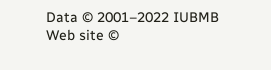Data © 2001–2022 IUBMB
Web site ©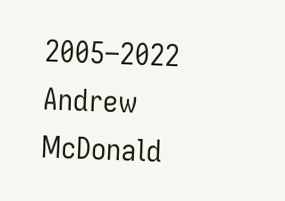2005–2022 Andrew McDonald